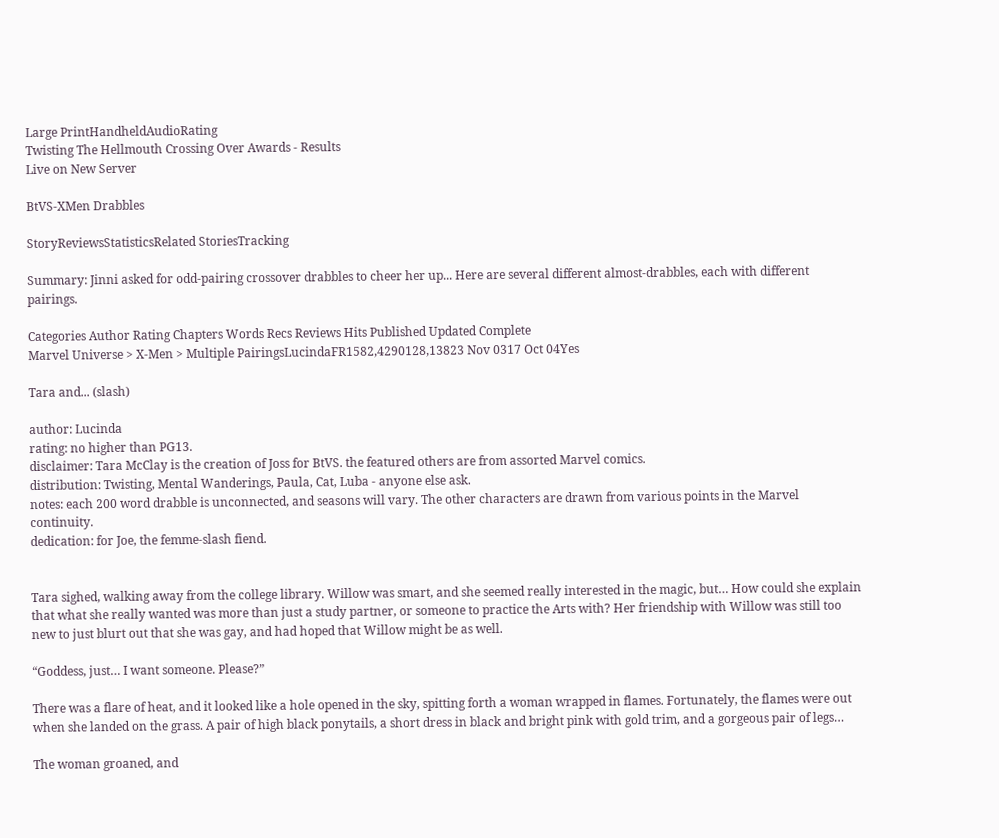Large PrintHandheldAudioRating
Twisting The Hellmouth Crossing Over Awards - Results
Live on New Server

BtVS-XMen Drabbles

StoryReviewsStatisticsRelated StoriesTracking

Summary: Jinni asked for odd-pairing crossover drabbles to cheer her up... Here are several different almost-drabbles, each with different pairings.

Categories Author Rating Chapters Words Recs Reviews Hits Published Updated Complete
Marvel Universe > X-Men > Multiple PairingsLucindaFR1582,4290128,13823 Nov 0317 Oct 04Yes

Tara and... (slash)

author: Lucinda
rating: no higher than PG13.
disclaimer: Tara McClay is the creation of Joss for BtVS. the featured others are from assorted Marvel comics.
distribution: Twisting, Mental Wanderings, Paula, Cat, Luba - anyone else ask.
notes: each 200 word drabble is unconnected, and seasons will vary. The other characters are drawn from various points in the Marvel continuity.
dedication: for Joe, the femme-slash fiend.


Tara sighed, walking away from the college library. Willow was smart, and she seemed really interested in the magic, but… How could she explain that what she really wanted was more than just a study partner, or someone to practice the Arts with? Her friendship with Willow was still too new to just blurt out that she was gay, and had hoped that Willow might be as well.

“Goddess, just… I want someone. Please?”

There was a flare of heat, and it looked like a hole opened in the sky, spitting forth a woman wrapped in flames. Fortunately, the flames were out when she landed on the grass. A pair of high black ponytails, a short dress in black and bright pink with gold trim, and a gorgeous pair of legs…

The woman groaned, and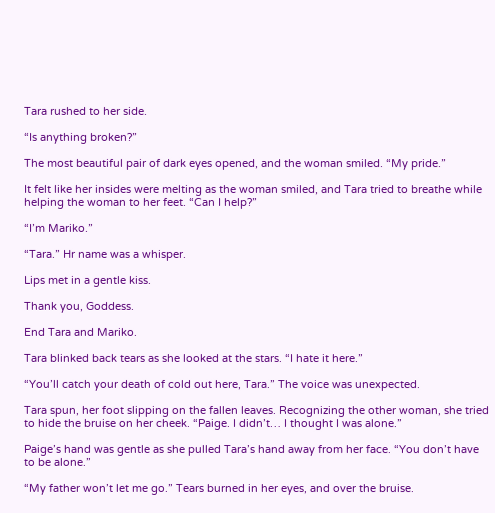Tara rushed to her side.

“Is anything broken?”

The most beautiful pair of dark eyes opened, and the woman smiled. “My pride.”

It felt like her insides were melting as the woman smiled, and Tara tried to breathe while helping the woman to her feet. “Can I help?”

“I’m Mariko.”

“Tara.” Hr name was a whisper.

Lips met in a gentle kiss.

Thank you, Goddess.

End Tara and Mariko.

Tara blinked back tears as she looked at the stars. “I hate it here.”

“You’ll catch your death of cold out here, Tara.” The voice was unexpected.

Tara spun, her foot slipping on the fallen leaves. Recognizing the other woman, she tried to hide the bruise on her cheek. “Paige. I didn’t… I thought I was alone.”

Paige’s hand was gentle as she pulled Tara’s hand away from her face. “You don’t have to be alone.”

“My father won’t let me go.” Tears burned in her eyes, and over the bruise.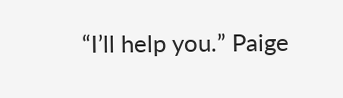“I’ll help you.” Paige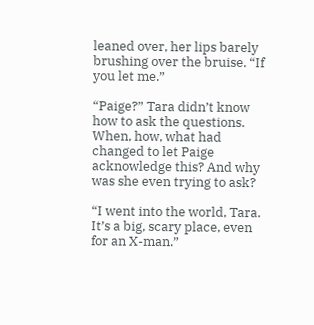leaned over, her lips barely brushing over the bruise. “If you let me.”

“Paige?” Tara didn’t know how to ask the questions. When, how, what had changed to let Paige acknowledge this? And why was she even trying to ask?

“I went into the world, Tara. It’s a big, scary place, even for an X-man.”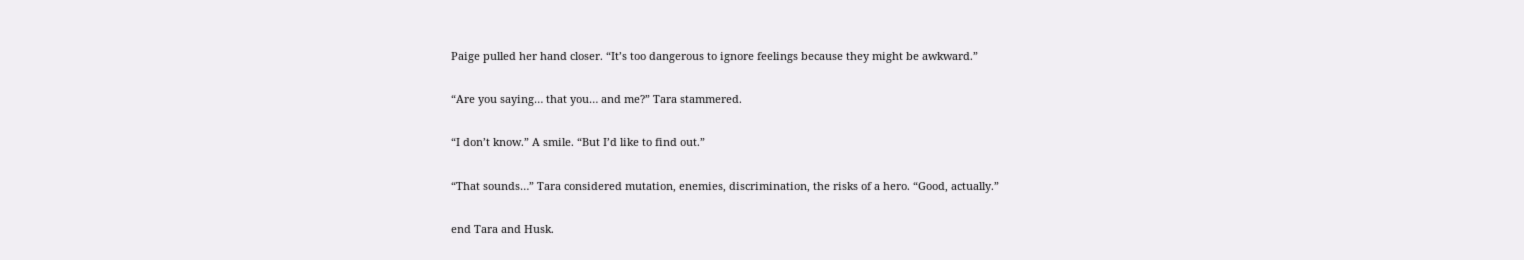Paige pulled her hand closer. “It’s too dangerous to ignore feelings because they might be awkward.”

“Are you saying… that you… and me?” Tara stammered.

“I don’t know.” A smile. “But I’d like to find out.”

“That sounds…” Tara considered mutation, enemies, discrimination, the risks of a hero. “Good, actually.”

end Tara and Husk.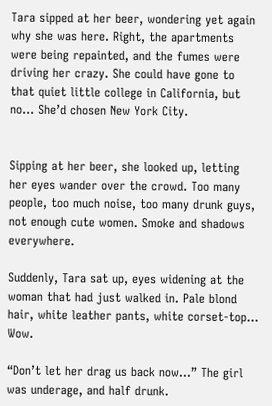Tara sipped at her beer, wondering yet again why she was here. Right, the apartments were being repainted, and the fumes were driving her crazy. She could have gone to that quiet little college in California, but no… She’d chosen New York City.


Sipping at her beer, she looked up, letting her eyes wander over the crowd. Too many people, too much noise, too many drunk guys, not enough cute women. Smoke and shadows everywhere.

Suddenly, Tara sat up, eyes widening at the woman that had just walked in. Pale blond hair, white leather pants, white corset-top… Wow.

“Don’t let her drag us back now…” The girl was underage, and half drunk.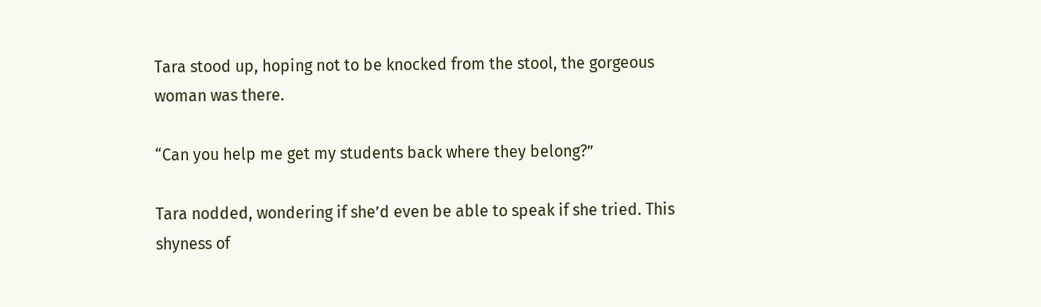Tara stood up, hoping not to be knocked from the stool, the gorgeous woman was there.

“Can you help me get my students back where they belong?”

Tara nodded, wondering if she’d even be able to speak if she tried. This shyness of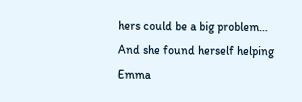hers could be a big problem… And she found herself helping Emma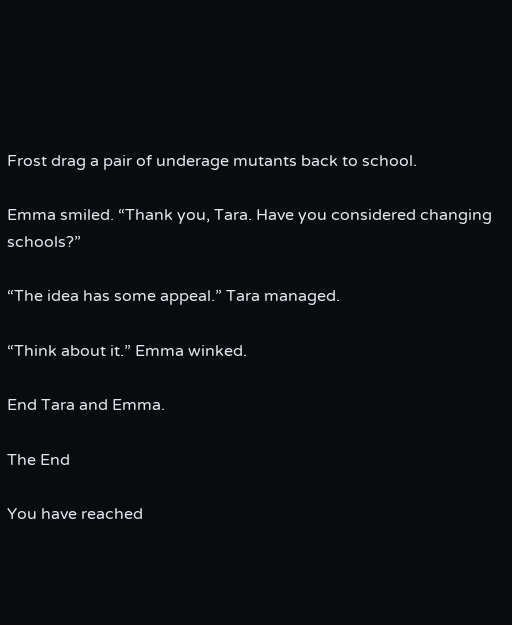Frost drag a pair of underage mutants back to school.

Emma smiled. “Thank you, Tara. Have you considered changing schools?”

“The idea has some appeal.” Tara managed.

“Think about it.” Emma winked.

End Tara and Emma.

The End

You have reached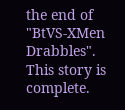the end of "BtVS-XMen Drabbles". This story is complete.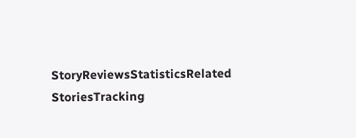StoryReviewsStatisticsRelated StoriesTracking